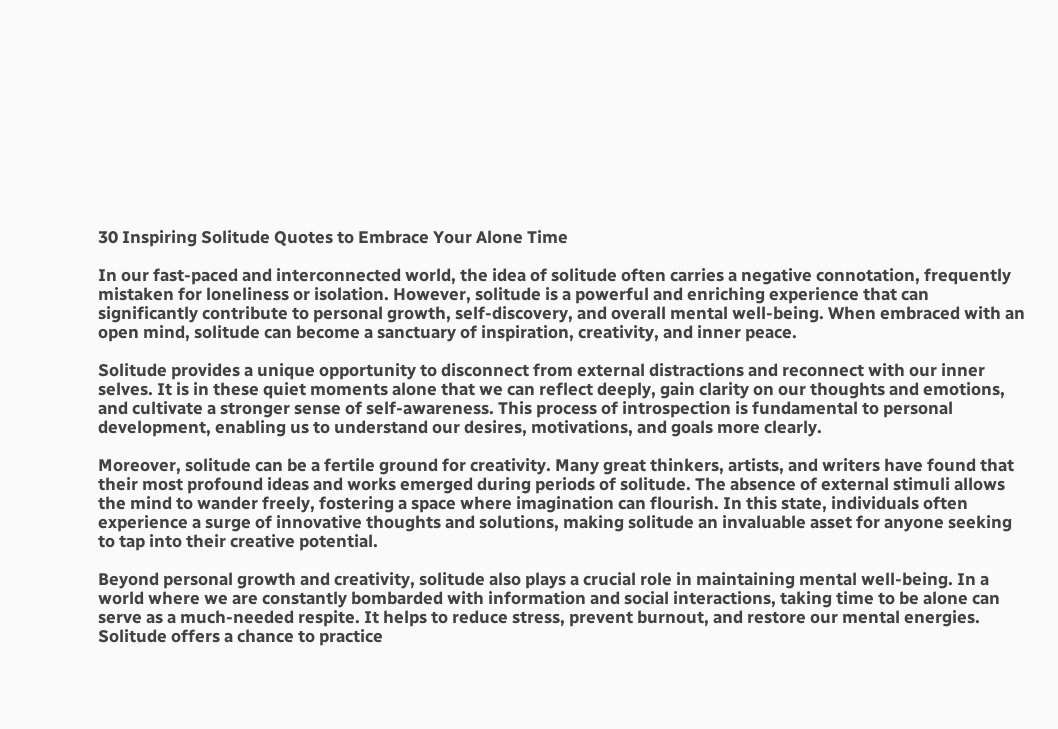30 Inspiring Solitude Quotes to Embrace Your Alone Time

In our fast-paced and interconnected world, the idea of solitude often carries a negative connotation, frequently mistaken for loneliness or isolation. However, solitude is a powerful and enriching experience that can significantly contribute to personal growth, self-discovery, and overall mental well-being. When embraced with an open mind, solitude can become a sanctuary of inspiration, creativity, and inner peace.

Solitude provides a unique opportunity to disconnect from external distractions and reconnect with our inner selves. It is in these quiet moments alone that we can reflect deeply, gain clarity on our thoughts and emotions, and cultivate a stronger sense of self-awareness. This process of introspection is fundamental to personal development, enabling us to understand our desires, motivations, and goals more clearly.

Moreover, solitude can be a fertile ground for creativity. Many great thinkers, artists, and writers have found that their most profound ideas and works emerged during periods of solitude. The absence of external stimuli allows the mind to wander freely, fostering a space where imagination can flourish. In this state, individuals often experience a surge of innovative thoughts and solutions, making solitude an invaluable asset for anyone seeking to tap into their creative potential.

Beyond personal growth and creativity, solitude also plays a crucial role in maintaining mental well-being. In a world where we are constantly bombarded with information and social interactions, taking time to be alone can serve as a much-needed respite. It helps to reduce stress, prevent burnout, and restore our mental energies. Solitude offers a chance to practice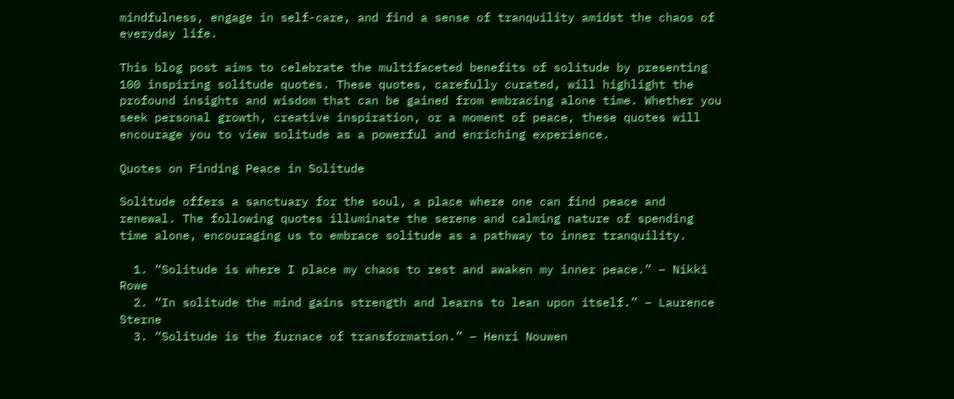mindfulness, engage in self-care, and find a sense of tranquility amidst the chaos of everyday life.

This blog post aims to celebrate the multifaceted benefits of solitude by presenting 100 inspiring solitude quotes. These quotes, carefully curated, will highlight the profound insights and wisdom that can be gained from embracing alone time. Whether you seek personal growth, creative inspiration, or a moment of peace, these quotes will encourage you to view solitude as a powerful and enriching experience.

Quotes on Finding Peace in Solitude

Solitude offers a sanctuary for the soul, a place where one can find peace and renewal. The following quotes illuminate the serene and calming nature of spending time alone, encouraging us to embrace solitude as a pathway to inner tranquility.

  1. “Solitude is where I place my chaos to rest and awaken my inner peace.” – Nikki Rowe
  2. “In solitude the mind gains strength and learns to lean upon itself.” – Laurence Sterne
  3. “Solitude is the furnace of transformation.” – Henri Nouwen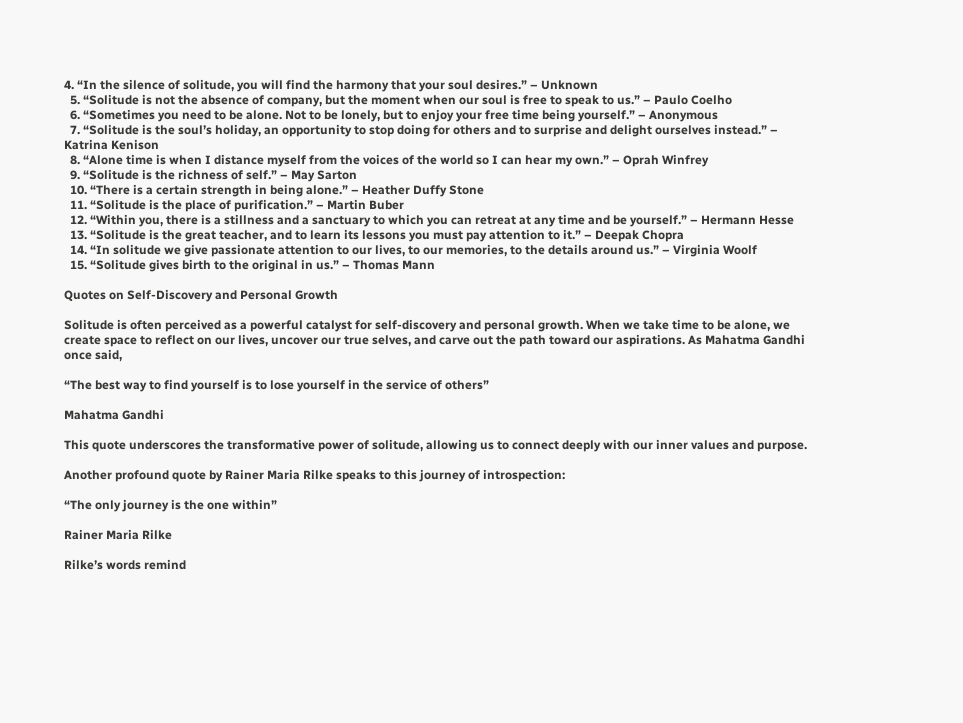4. “In the silence of solitude, you will find the harmony that your soul desires.” – Unknown
  5. “Solitude is not the absence of company, but the moment when our soul is free to speak to us.” – Paulo Coelho
  6. “Sometimes you need to be alone. Not to be lonely, but to enjoy your free time being yourself.” – Anonymous
  7. “Solitude is the soul’s holiday, an opportunity to stop doing for others and to surprise and delight ourselves instead.” – Katrina Kenison
  8. “Alone time is when I distance myself from the voices of the world so I can hear my own.” – Oprah Winfrey
  9. “Solitude is the richness of self.” – May Sarton
  10. “There is a certain strength in being alone.” – Heather Duffy Stone
  11. “Solitude is the place of purification.” – Martin Buber
  12. “Within you, there is a stillness and a sanctuary to which you can retreat at any time and be yourself.” – Hermann Hesse
  13. “Solitude is the great teacher, and to learn its lessons you must pay attention to it.” – Deepak Chopra
  14. “In solitude we give passionate attention to our lives, to our memories, to the details around us.” – Virginia Woolf
  15. “Solitude gives birth to the original in us.” – Thomas Mann

Quotes on Self-Discovery and Personal Growth

Solitude is often perceived as a powerful catalyst for self-discovery and personal growth. When we take time to be alone, we create space to reflect on our lives, uncover our true selves, and carve out the path toward our aspirations. As Mahatma Gandhi once said,

“The best way to find yourself is to lose yourself in the service of others”

Mahatma Gandhi

This quote underscores the transformative power of solitude, allowing us to connect deeply with our inner values and purpose.

Another profound quote by Rainer Maria Rilke speaks to this journey of introspection:

“The only journey is the one within”

Rainer Maria Rilke

Rilke’s words remind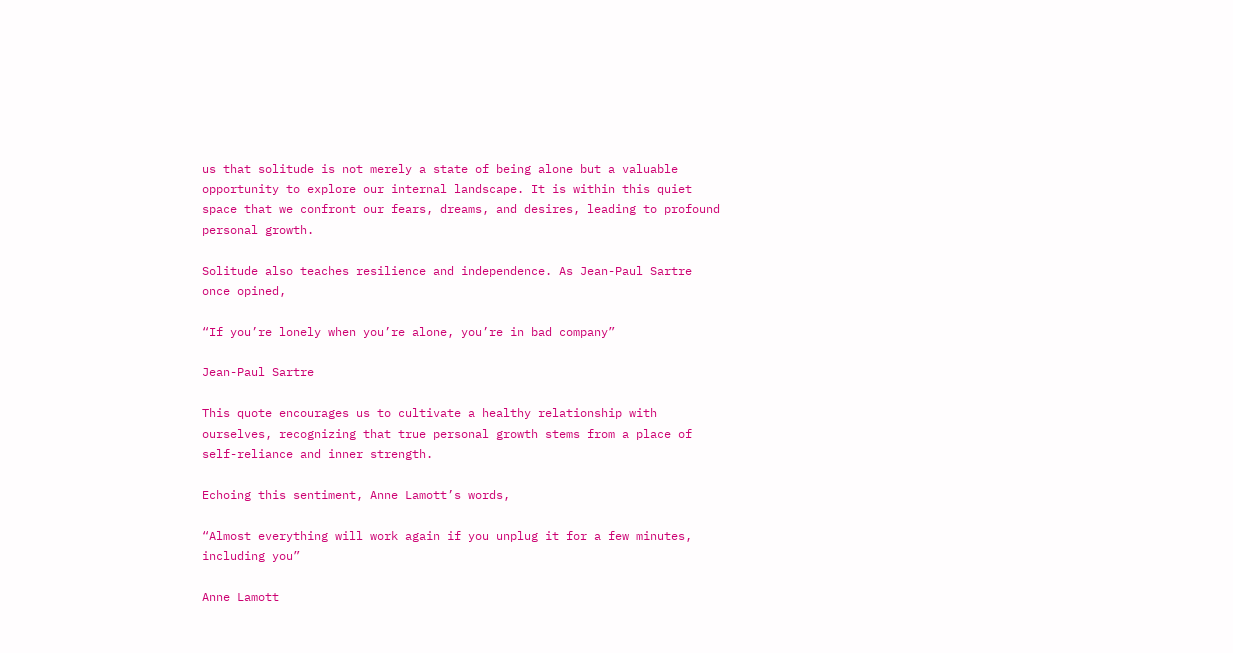us that solitude is not merely a state of being alone but a valuable opportunity to explore our internal landscape. It is within this quiet space that we confront our fears, dreams, and desires, leading to profound personal growth.

Solitude also teaches resilience and independence. As Jean-Paul Sartre once opined,

“If you’re lonely when you’re alone, you’re in bad company”

Jean-Paul Sartre

This quote encourages us to cultivate a healthy relationship with ourselves, recognizing that true personal growth stems from a place of self-reliance and inner strength.

Echoing this sentiment, Anne Lamott’s words,

“Almost everything will work again if you unplug it for a few minutes, including you”

Anne Lamott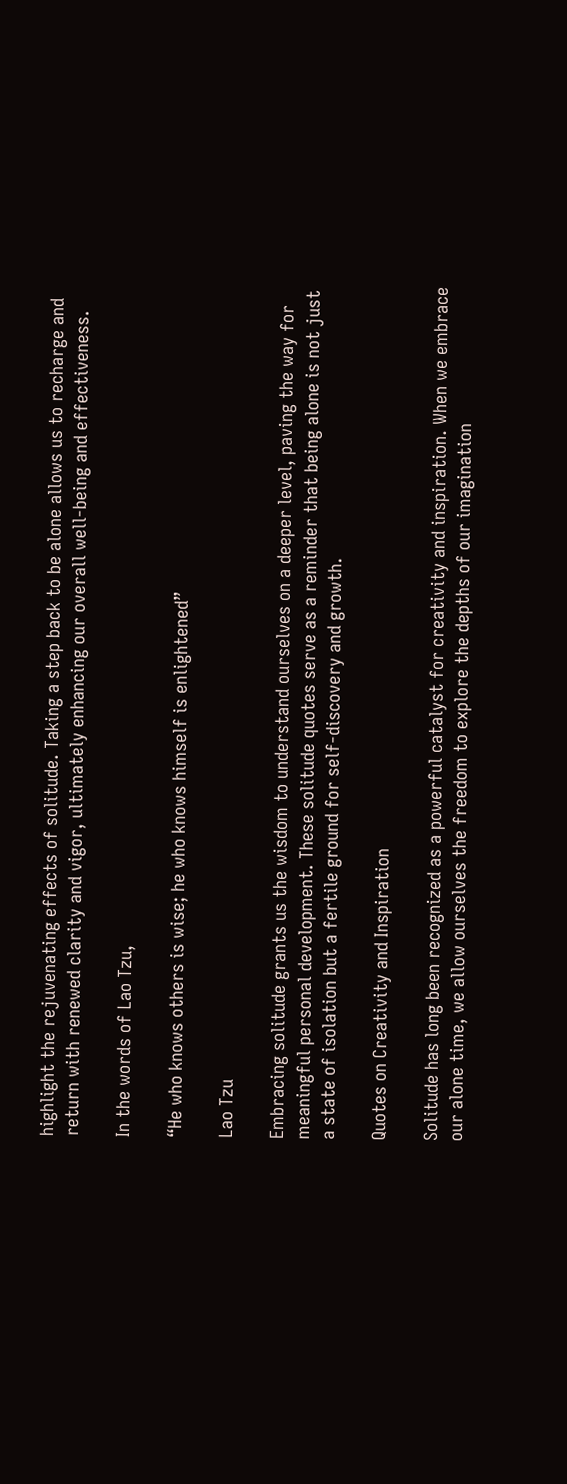highlight the rejuvenating effects of solitude. Taking a step back to be alone allows us to recharge and return with renewed clarity and vigor, ultimately enhancing our overall well-being and effectiveness.

In the words of Lao Tzu,

“He who knows others is wise; he who knows himself is enlightened”

Lao Tzu

Embracing solitude grants us the wisdom to understand ourselves on a deeper level, paving the way for meaningful personal development. These solitude quotes serve as a reminder that being alone is not just a state of isolation but a fertile ground for self-discovery and growth.

Quotes on Creativity and Inspiration

Solitude has long been recognized as a powerful catalyst for creativity and inspiration. When we embrace our alone time, we allow ourselves the freedom to explore the depths of our imagination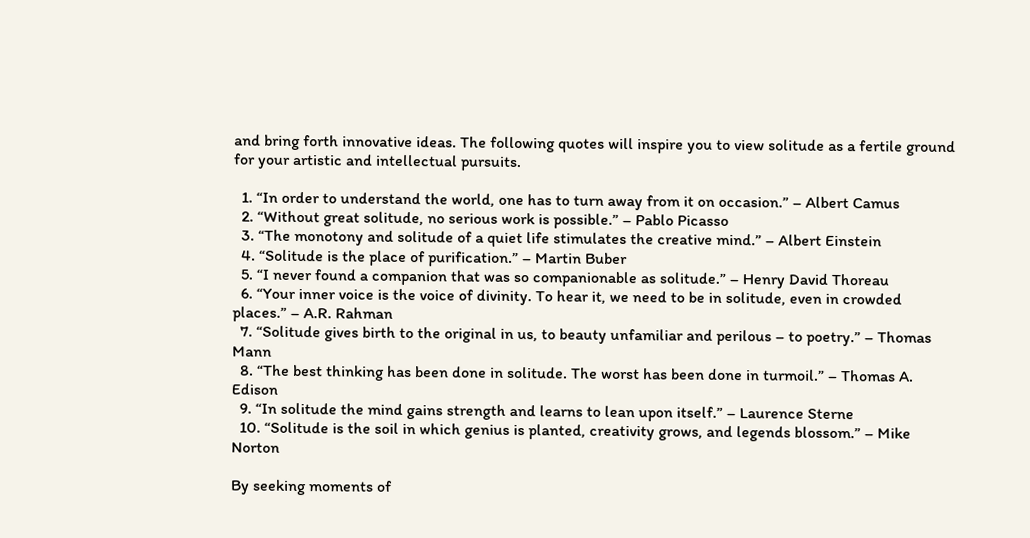and bring forth innovative ideas. The following quotes will inspire you to view solitude as a fertile ground for your artistic and intellectual pursuits.

  1. “In order to understand the world, one has to turn away from it on occasion.” – Albert Camus
  2. “Without great solitude, no serious work is possible.” – Pablo Picasso
  3. “The monotony and solitude of a quiet life stimulates the creative mind.” – Albert Einstein
  4. “Solitude is the place of purification.” – Martin Buber
  5. “I never found a companion that was so companionable as solitude.” – Henry David Thoreau
  6. “Your inner voice is the voice of divinity. To hear it, we need to be in solitude, even in crowded places.” – A.R. Rahman
  7. “Solitude gives birth to the original in us, to beauty unfamiliar and perilous – to poetry.” – Thomas Mann
  8. “The best thinking has been done in solitude. The worst has been done in turmoil.” – Thomas A. Edison
  9. “In solitude the mind gains strength and learns to lean upon itself.” – Laurence Sterne
  10. “Solitude is the soil in which genius is planted, creativity grows, and legends blossom.” – Mike Norton

By seeking moments of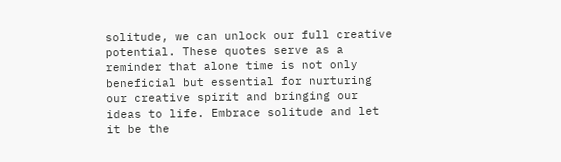solitude, we can unlock our full creative potential. These quotes serve as a reminder that alone time is not only beneficial but essential for nurturing our creative spirit and bringing our ideas to life. Embrace solitude and let it be the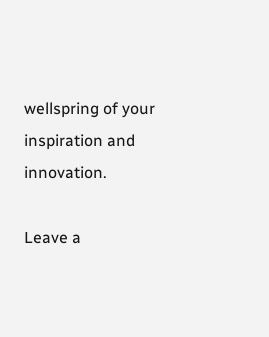wellspring of your inspiration and innovation.

Leave a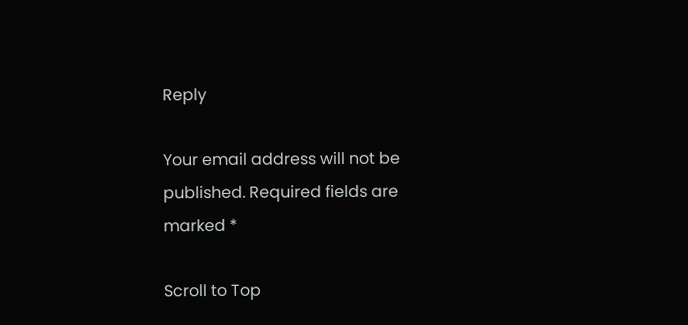Reply

Your email address will not be published. Required fields are marked *

Scroll to Top